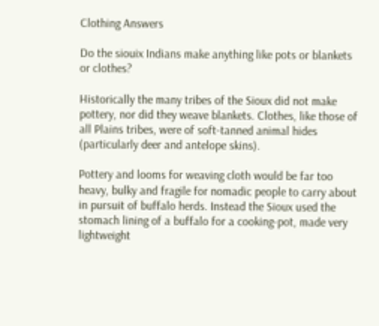Clothing Answers

Do the siouix Indians make anything like pots or blankets or clothes?

Historically the many tribes of the Sioux did not make pottery, nor did they weave blankets. Clothes, like those of all Plains tribes, were of soft-tanned animal hides (particularly deer and antelope skins).

Pottery and looms for weaving cloth would be far too heavy, bulky and fragile for nomadic people to carry about in pursuit of buffalo herds. Instead the Sioux used the stomach lining of a buffalo for a cooking-pot, made very lightweight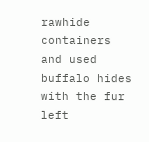rawhide containers and used buffalo hides with the fur left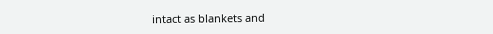intact as blankets and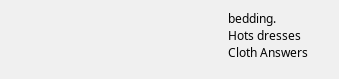bedding.
Hots dresses
Cloth Answers